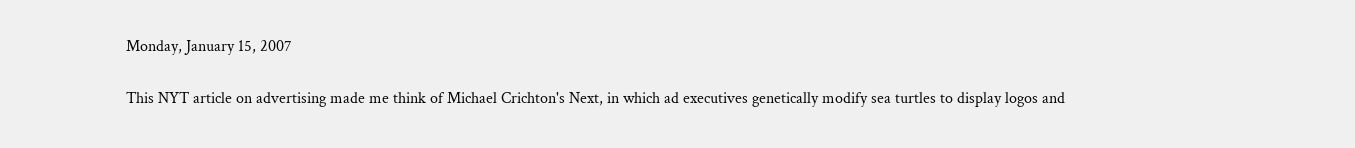Monday, January 15, 2007

This NYT article on advertising made me think of Michael Crichton's Next, in which ad executives genetically modify sea turtles to display logos and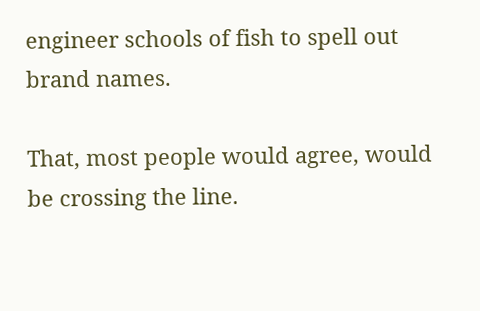engineer schools of fish to spell out brand names.

That, most people would agree, would be crossing the line.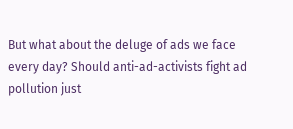But what about the deluge of ads we face every day? Should anti-ad-activists fight ad pollution just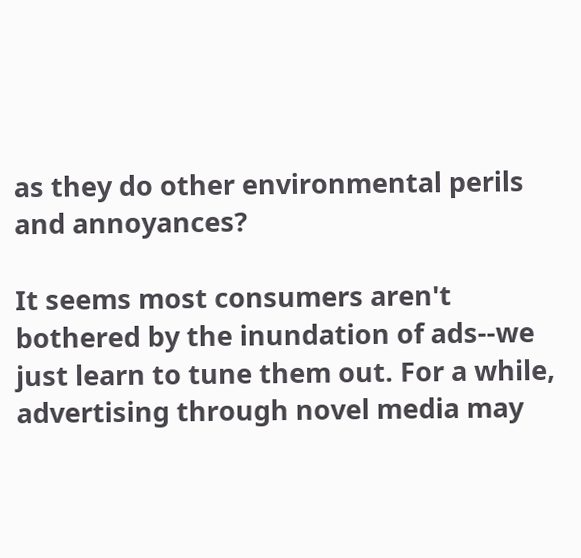as they do other environmental perils and annoyances?

It seems most consumers aren't bothered by the inundation of ads--we just learn to tune them out. For a while, advertising through novel media may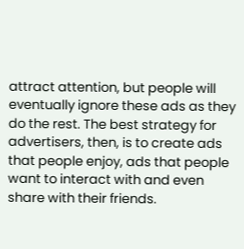attract attention, but people will eventually ignore these ads as they do the rest. The best strategy for advertisers, then, is to create ads that people enjoy, ads that people want to interact with and even share with their friends.